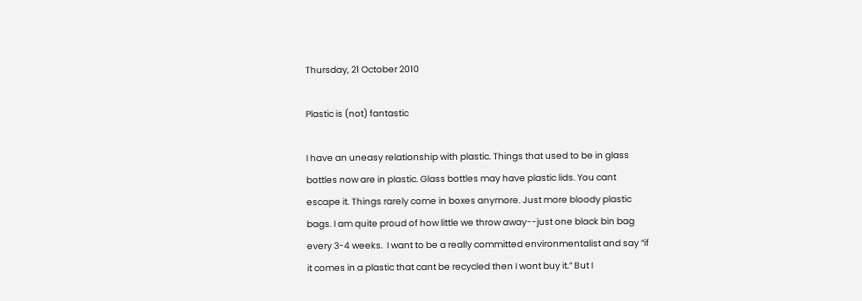Thursday, 21 October 2010

Plastic is (not) fantastic

I have an uneasy relationship with plastic. Things that used to be in glass bottles now are in plastic. Glass bottles may have plastic lids. You cant escape it. Things rarely come in boxes anymore. Just more bloody plastic bags. I am quite proud of how little we throw away--just one black bin bag every 3-4 weeks.  I want to be a really committed environmentalist and say “if it comes in a plastic that cant be recycled then I wont buy it.” But I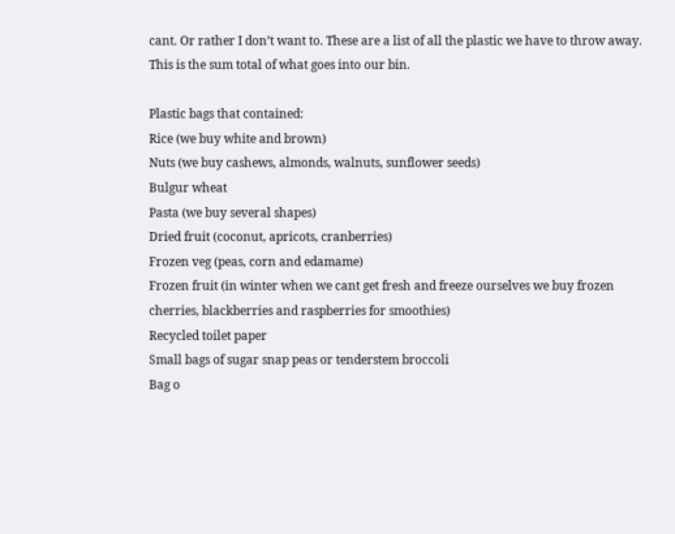cant. Or rather I don’t want to. These are a list of all the plastic we have to throw away. This is the sum total of what goes into our bin.

Plastic bags that contained:
Rice (we buy white and brown)
Nuts (we buy cashews, almonds, walnuts, sunflower seeds)
Bulgur wheat
Pasta (we buy several shapes)
Dried fruit (coconut, apricots, cranberries)
Frozen veg (peas, corn and edamame)
Frozen fruit (in winter when we cant get fresh and freeze ourselves we buy frozen cherries, blackberries and raspberries for smoothies)
Recycled toilet paper
Small bags of sugar snap peas or tenderstem broccoli
Bag o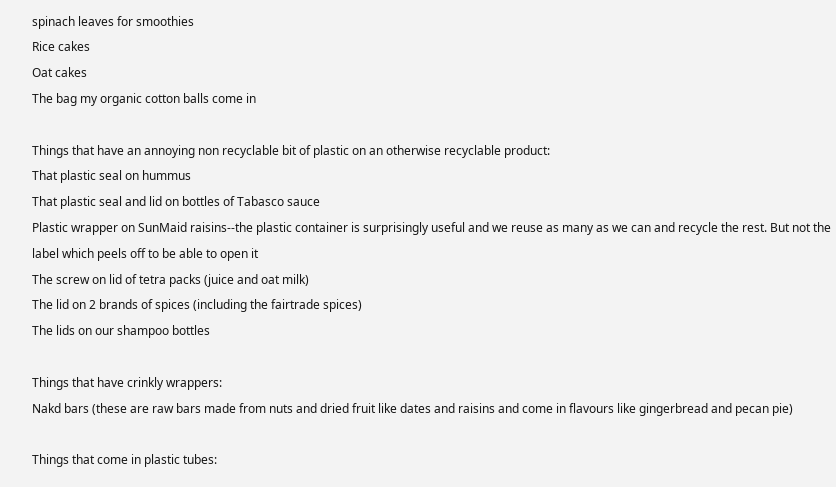spinach leaves for smoothies
Rice cakes
Oat cakes
The bag my organic cotton balls come in

Things that have an annoying non recyclable bit of plastic on an otherwise recyclable product:
That plastic seal on hummus
That plastic seal and lid on bottles of Tabasco sauce
Plastic wrapper on SunMaid raisins--the plastic container is surprisingly useful and we reuse as many as we can and recycle the rest. But not the label which peels off to be able to open it
The screw on lid of tetra packs (juice and oat milk)
The lid on 2 brands of spices (including the fairtrade spices)
The lids on our shampoo bottles

Things that have crinkly wrappers:
Nakd bars (these are raw bars made from nuts and dried fruit like dates and raisins and come in flavours like gingerbread and pecan pie)

Things that come in plastic tubes: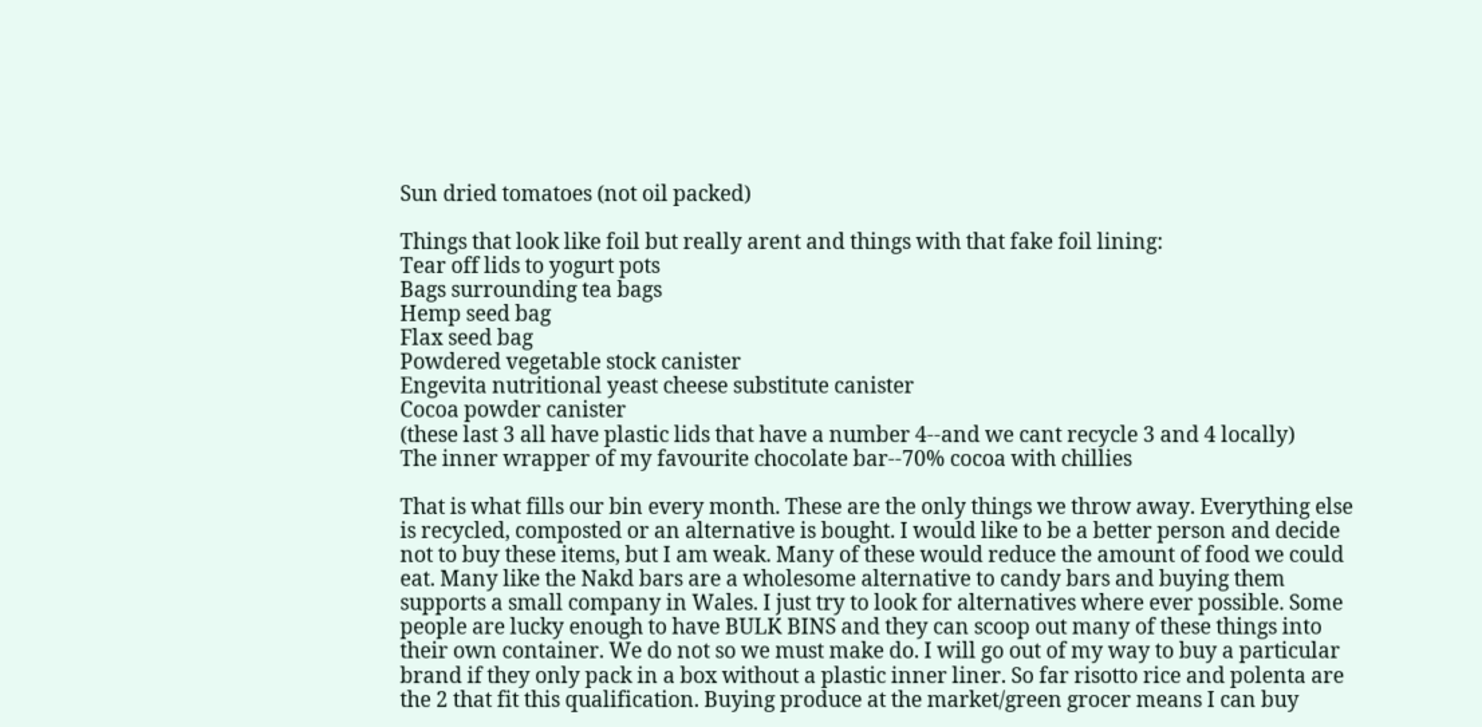Sun dried tomatoes (not oil packed)

Things that look like foil but really arent and things with that fake foil lining:
Tear off lids to yogurt pots
Bags surrounding tea bags
Hemp seed bag
Flax seed bag
Powdered vegetable stock canister
Engevita nutritional yeast cheese substitute canister
Cocoa powder canister
(these last 3 all have plastic lids that have a number 4--and we cant recycle 3 and 4 locally)
The inner wrapper of my favourite chocolate bar--70% cocoa with chillies

That is what fills our bin every month. These are the only things we throw away. Everything else is recycled, composted or an alternative is bought. I would like to be a better person and decide not to buy these items, but I am weak. Many of these would reduce the amount of food we could eat. Many like the Nakd bars are a wholesome alternative to candy bars and buying them supports a small company in Wales. I just try to look for alternatives where ever possible. Some people are lucky enough to have BULK BINS and they can scoop out many of these things into their own container. We do not so we must make do. I will go out of my way to buy a particular brand if they only pack in a box without a plastic inner liner. So far risotto rice and polenta are the 2 that fit this qualification. Buying produce at the market/green grocer means I can buy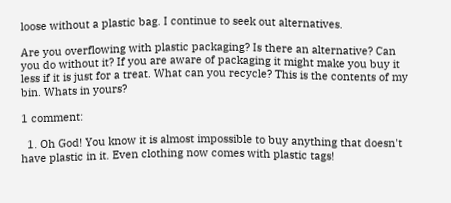loose without a plastic bag. I continue to seek out alternatives.

Are you overflowing with plastic packaging? Is there an alternative? Can you do without it? If you are aware of packaging it might make you buy it less if it is just for a treat. What can you recycle? This is the contents of my bin. Whats in yours?

1 comment:

  1. Oh God! You know it is almost impossible to buy anything that doesn't have plastic in it. Even clothing now comes with plastic tags!